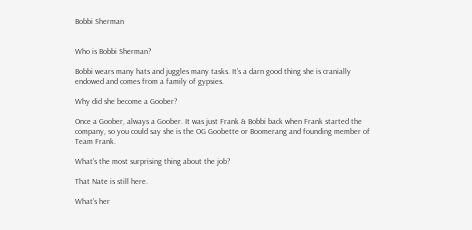Bobbi Sherman


Who is Bobbi Sherman?

Bobbi wears many hats and juggles many tasks. It’s a darn good thing she is cranially endowed and comes from a family of gypsies.

Why did she become a Goober?

Once a Goober, always a Goober. It was just Frank & Bobbi back when Frank started the company, so you could say she is the OG Goobette or Boomerang and founding member of Team Frank.

What’s the most surprising thing about the job?

That Nate is still here.

What’s her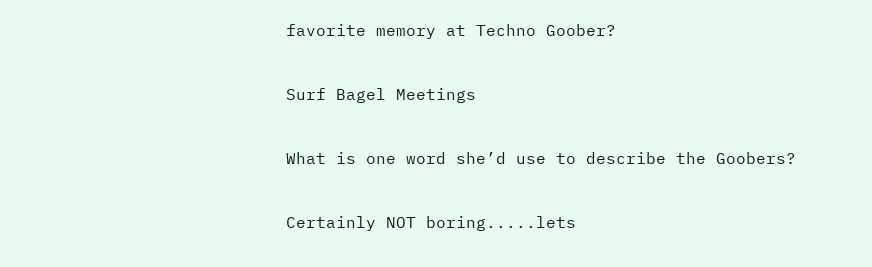favorite memory at Techno Goober?

Surf Bagel Meetings

What is one word she’d use to describe the Goobers?

Certainly NOT boring.....lets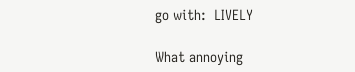go with:  LIVELY

What annoying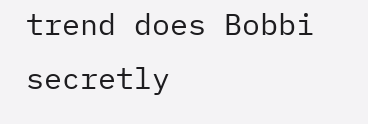trend does Bobbi secretly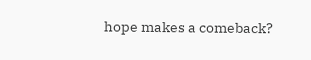hope makes a comeback?